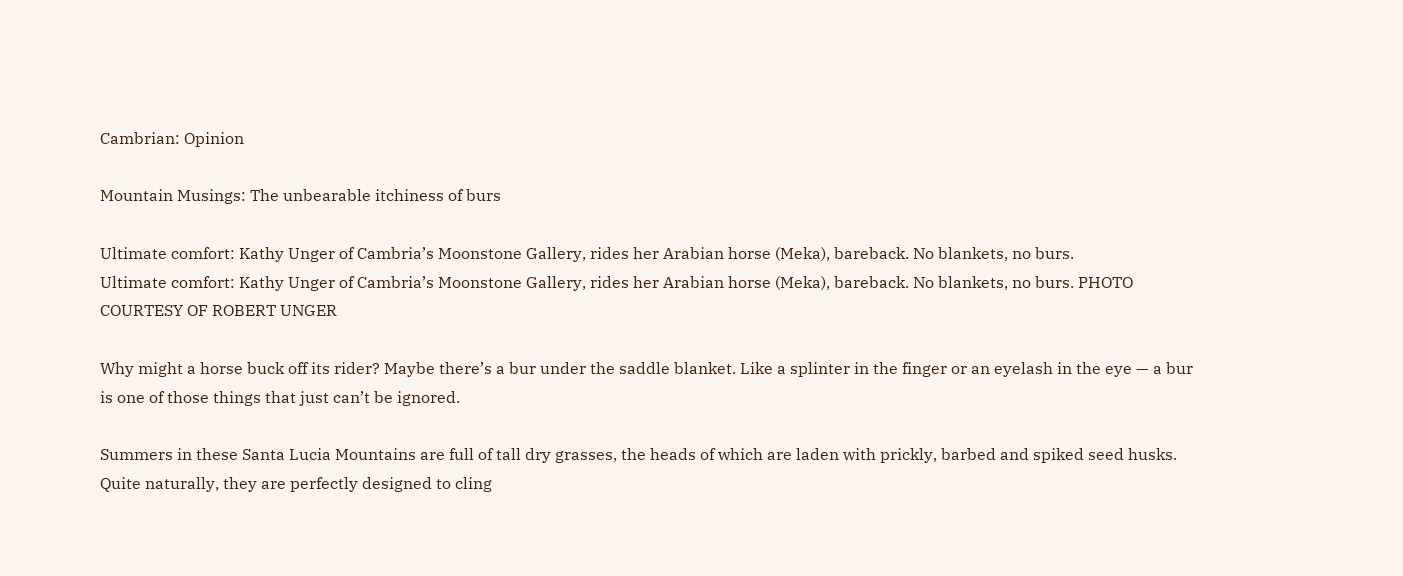Cambrian: Opinion

Mountain Musings: The unbearable itchiness of burs

Ultimate comfort: Kathy Unger of Cambria’s Moonstone Gallery, rides her Arabian horse (Meka), bareback. No blankets, no burs.
Ultimate comfort: Kathy Unger of Cambria’s Moonstone Gallery, rides her Arabian horse (Meka), bareback. No blankets, no burs. PHOTO COURTESY OF ROBERT UNGER

Why might a horse buck off its rider? Maybe there’s a bur under the saddle blanket. Like a splinter in the finger or an eyelash in the eye — a bur is one of those things that just can’t be ignored.

Summers in these Santa Lucia Mountains are full of tall dry grasses, the heads of which are laden with prickly, barbed and spiked seed husks. Quite naturally, they are perfectly designed to cling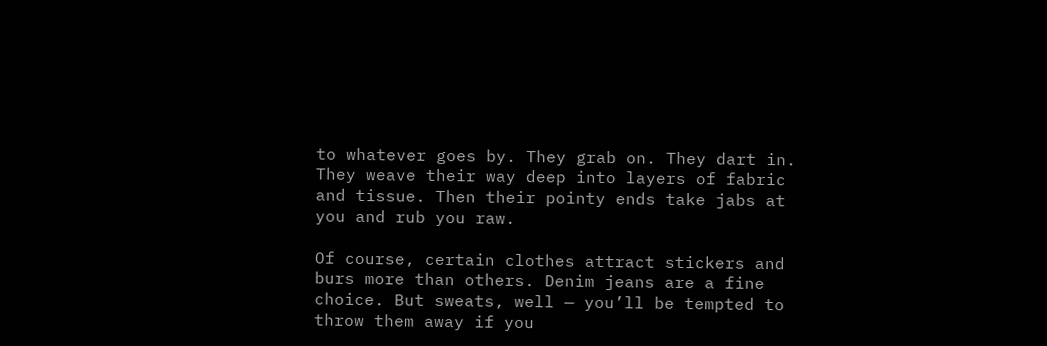to whatever goes by. They grab on. They dart in. They weave their way deep into layers of fabric and tissue. Then their pointy ends take jabs at you and rub you raw.

Of course, certain clothes attract stickers and burs more than others. Denim jeans are a fine choice. But sweats, well — you’ll be tempted to throw them away if you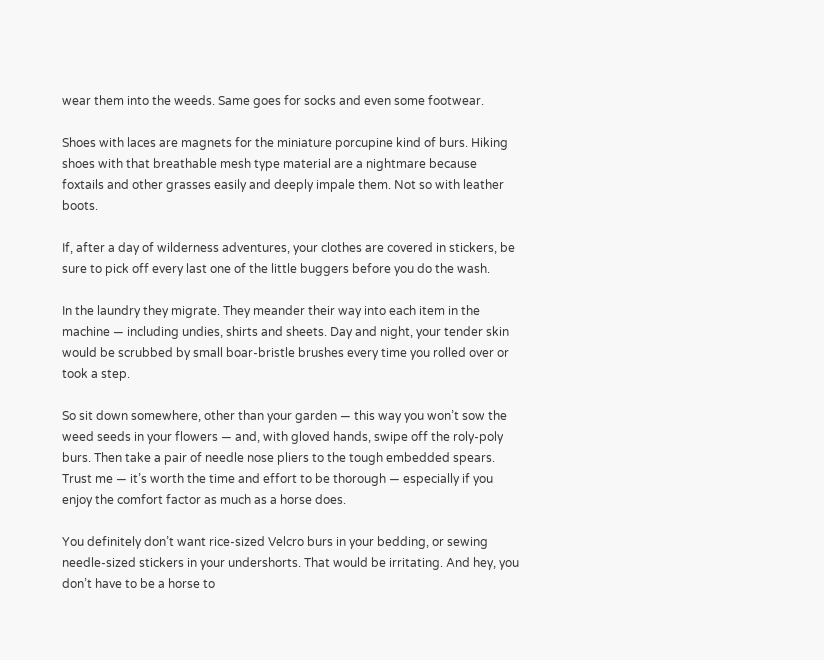wear them into the weeds. Same goes for socks and even some footwear.

Shoes with laces are magnets for the miniature porcupine kind of burs. Hiking shoes with that breathable mesh type material are a nightmare because foxtails and other grasses easily and deeply impale them. Not so with leather boots.

If, after a day of wilderness adventures, your clothes are covered in stickers, be sure to pick off every last one of the little buggers before you do the wash.

In the laundry they migrate. They meander their way into each item in the machine — including undies, shirts and sheets. Day and night, your tender skin would be scrubbed by small boar-bristle brushes every time you rolled over or took a step.

So sit down somewhere, other than your garden — this way you won’t sow the weed seeds in your flowers — and, with gloved hands, swipe off the roly-poly burs. Then take a pair of needle nose pliers to the tough embedded spears. Trust me — it’s worth the time and effort to be thorough — especially if you enjoy the comfort factor as much as a horse does.

You definitely don’t want rice-sized Velcro burs in your bedding, or sewing needle-sized stickers in your undershorts. That would be irritating. And hey, you don’t have to be a horse to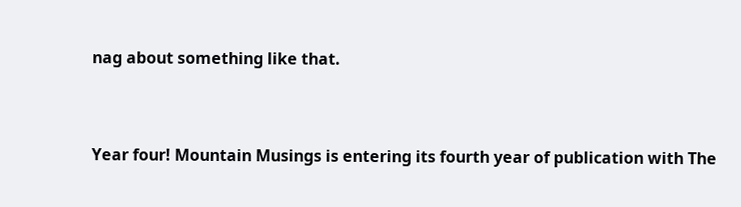nag about something like that.


Year four! Mountain Musings is entering its fourth year of publication with The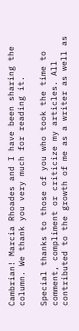Cambrian! Marcia Rhoades and I have been sharing the column. We thank you very much for reading it.

Special thanks to those of you who took the time to comment, compliment or criticize my articles. All contributed to the growth of me as a writer as well as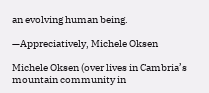an evolving human being.

—Appreciatively, Michele Oksen

Michele Oksen (over lives in Cambria’s mountain community in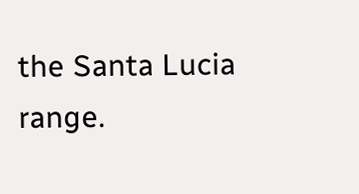the Santa Lucia range.